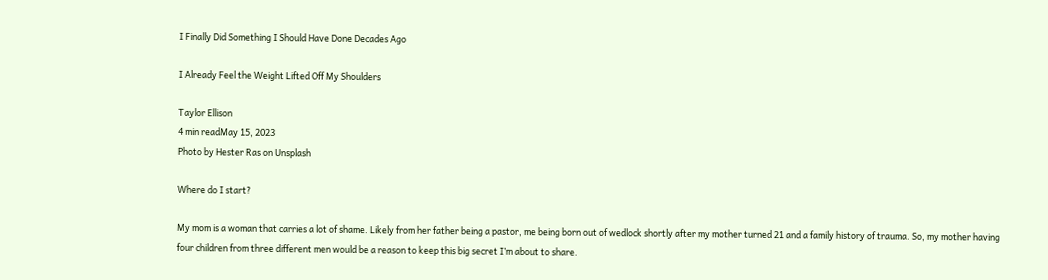I Finally Did Something I Should Have Done Decades Ago

I Already Feel the Weight Lifted Off My Shoulders

Taylor Ellison
4 min readMay 15, 2023
Photo by Hester Ras on Unsplash

Where do I start?

My mom is a woman that carries a lot of shame. Likely from her father being a pastor, me being born out of wedlock shortly after my mother turned 21 and a family history of trauma. So, my mother having four children from three different men would be a reason to keep this big secret I’m about to share.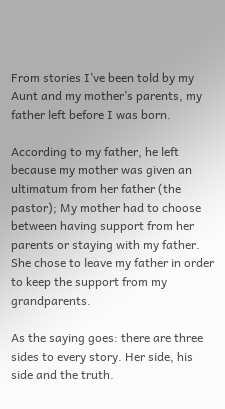From stories I’ve been told by my Aunt and my mother’s parents, my father left before I was born.

According to my father, he left because my mother was given an ultimatum from her father (the pastor); My mother had to choose between having support from her parents or staying with my father. She chose to leave my father in order to keep the support from my grandparents.

As the saying goes: there are three sides to every story. Her side, his side and the truth.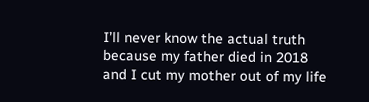I’ll never know the actual truth because my father died in 2018 and I cut my mother out of my life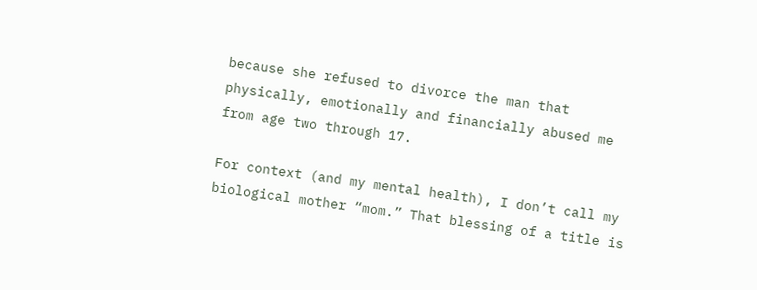because she refused to divorce the man that physically, emotionally and financially abused me from age two through 17.

For context (and my mental health), I don’t call my biological mother “mom.” That blessing of a title is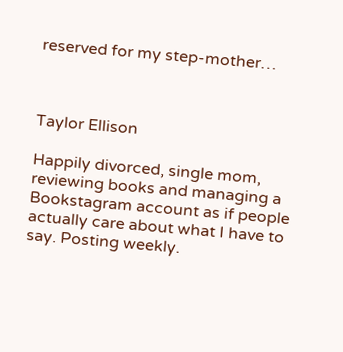reserved for my step-mother…



Taylor Ellison

Happily divorced, single mom, reviewing books and managing a Bookstagram account as if people actually care about what I have to say. Posting weekly.